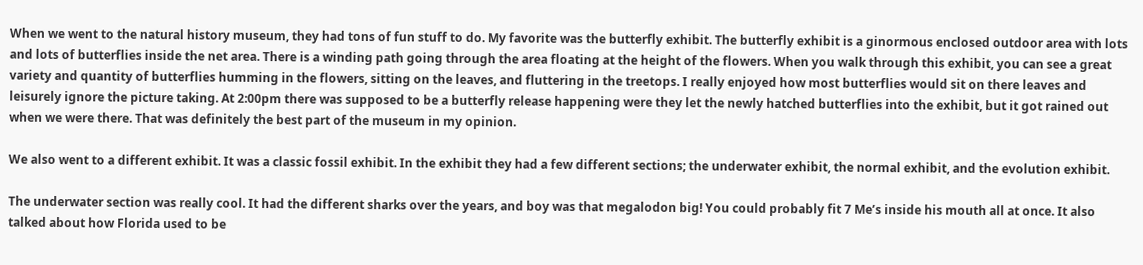When we went to the natural history museum, they had tons of fun stuff to do. My favorite was the butterfly exhibit. The butterfly exhibit is a ginormous enclosed outdoor area with lots and lots of butterflies inside the net area. There is a winding path going through the area floating at the height of the flowers. When you walk through this exhibit, you can see a great variety and quantity of butterflies humming in the flowers, sitting on the leaves, and fluttering in the treetops. I really enjoyed how most butterflies would sit on there leaves and leisurely ignore the picture taking. At 2:00pm there was supposed to be a butterfly release happening were they let the newly hatched butterflies into the exhibit, but it got rained out when we were there. That was definitely the best part of the museum in my opinion.

We also went to a different exhibit. It was a classic fossil exhibit. In the exhibit they had a few different sections; the underwater exhibit, the normal exhibit, and the evolution exhibit.

The underwater section was really cool. It had the different sharks over the years, and boy was that megalodon big! You could probably fit 7 Me’s inside his mouth all at once. It also talked about how Florida used to be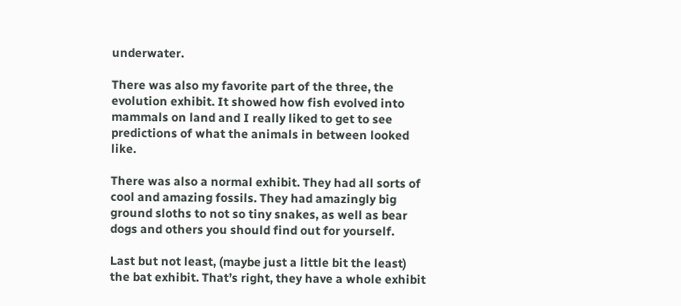underwater.

There was also my favorite part of the three, the evolution exhibit. It showed how fish evolved into mammals on land and I really liked to get to see predictions of what the animals in between looked like.

There was also a normal exhibit. They had all sorts of cool and amazing fossils. They had amazingly big ground sloths to not so tiny snakes, as well as bear dogs and others you should find out for yourself.

Last but not least, (maybe just a little bit the least) the bat exhibit. That’s right, they have a whole exhibit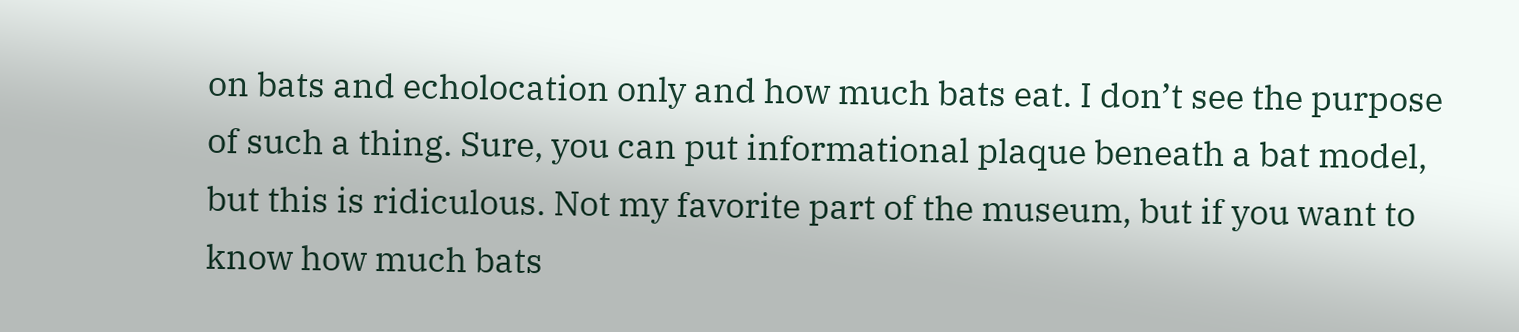on bats and echolocation only and how much bats eat. I don’t see the purpose of such a thing. Sure, you can put informational plaque beneath a bat model, but this is ridiculous. Not my favorite part of the museum, but if you want to know how much bats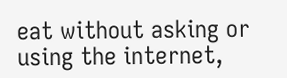eat without asking or using the internet,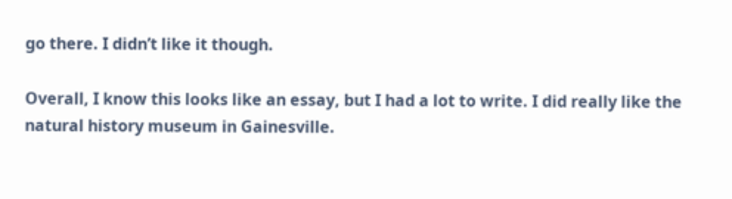go there. I didn’t like it though.

Overall, I know this looks like an essay, but I had a lot to write. I did really like the natural history museum in Gainesville.